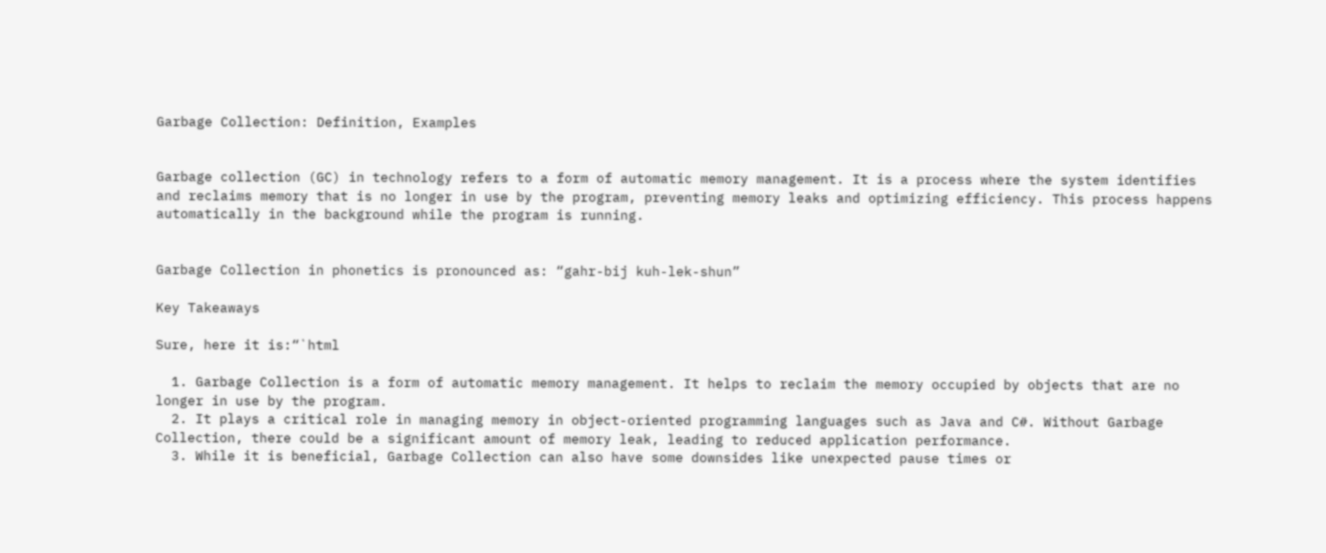Garbage Collection: Definition, Examples


Garbage collection (GC) in technology refers to a form of automatic memory management. It is a process where the system identifies and reclaims memory that is no longer in use by the program, preventing memory leaks and optimizing efficiency. This process happens automatically in the background while the program is running.


Garbage Collection in phonetics is pronounced as: “gahr-bij kuh-lek-shun”

Key Takeaways

Sure, here it is:“`html

  1. Garbage Collection is a form of automatic memory management. It helps to reclaim the memory occupied by objects that are no longer in use by the program.
  2. It plays a critical role in managing memory in object-oriented programming languages such as Java and C#. Without Garbage Collection, there could be a significant amount of memory leak, leading to reduced application performance.
  3. While it is beneficial, Garbage Collection can also have some downsides like unexpected pause times or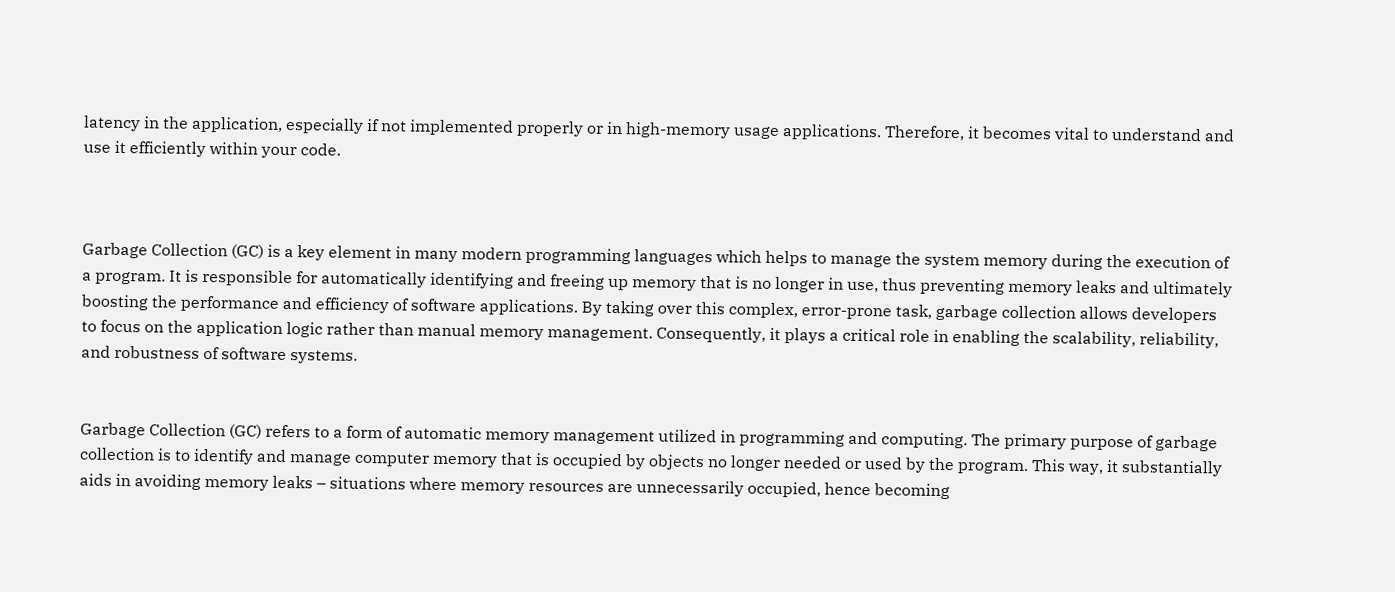latency in the application, especially if not implemented properly or in high-memory usage applications. Therefore, it becomes vital to understand and use it efficiently within your code.



Garbage Collection (GC) is a key element in many modern programming languages which helps to manage the system memory during the execution of a program. It is responsible for automatically identifying and freeing up memory that is no longer in use, thus preventing memory leaks and ultimately boosting the performance and efficiency of software applications. By taking over this complex, error-prone task, garbage collection allows developers to focus on the application logic rather than manual memory management. Consequently, it plays a critical role in enabling the scalability, reliability, and robustness of software systems.


Garbage Collection (GC) refers to a form of automatic memory management utilized in programming and computing. The primary purpose of garbage collection is to identify and manage computer memory that is occupied by objects no longer needed or used by the program. This way, it substantially aids in avoiding memory leaks – situations where memory resources are unnecessarily occupied, hence becoming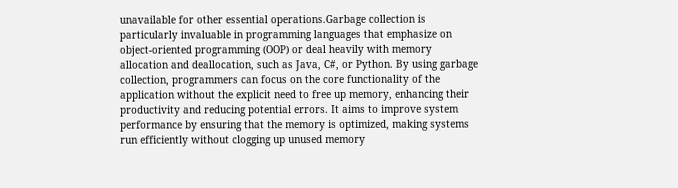unavailable for other essential operations.Garbage collection is particularly invaluable in programming languages that emphasize on object-oriented programming (OOP) or deal heavily with memory allocation and deallocation, such as Java, C#, or Python. By using garbage collection, programmers can focus on the core functionality of the application without the explicit need to free up memory, enhancing their productivity and reducing potential errors. It aims to improve system performance by ensuring that the memory is optimized, making systems run efficiently without clogging up unused memory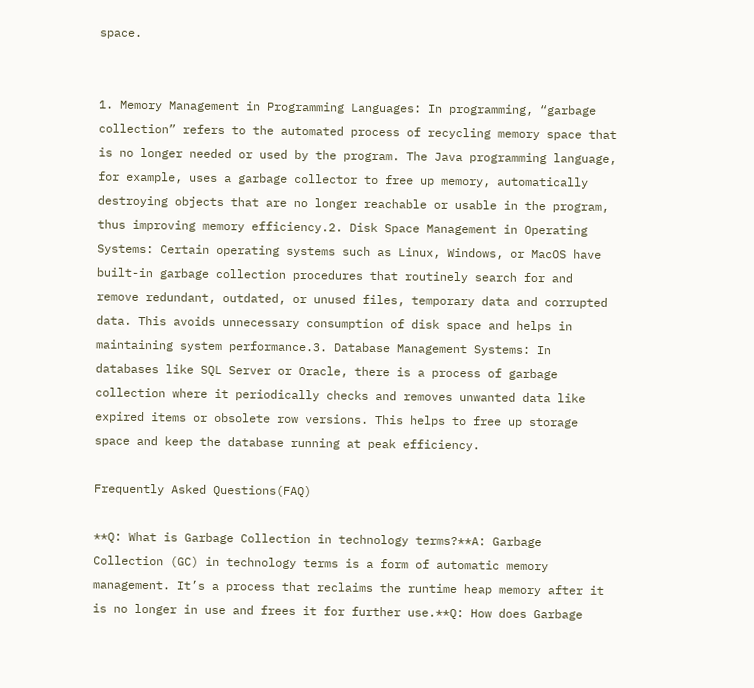space.


1. Memory Management in Programming Languages: In programming, “garbage collection” refers to the automated process of recycling memory space that is no longer needed or used by the program. The Java programming language, for example, uses a garbage collector to free up memory, automatically destroying objects that are no longer reachable or usable in the program, thus improving memory efficiency.2. Disk Space Management in Operating Systems: Certain operating systems such as Linux, Windows, or MacOS have built-in garbage collection procedures that routinely search for and remove redundant, outdated, or unused files, temporary data and corrupted data. This avoids unnecessary consumption of disk space and helps in maintaining system performance.3. Database Management Systems: In databases like SQL Server or Oracle, there is a process of garbage collection where it periodically checks and removes unwanted data like expired items or obsolete row versions. This helps to free up storage space and keep the database running at peak efficiency.

Frequently Asked Questions(FAQ)

**Q: What is Garbage Collection in technology terms?**A: Garbage Collection (GC) in technology terms is a form of automatic memory management. It’s a process that reclaims the runtime heap memory after it is no longer in use and frees it for further use.**Q: How does Garbage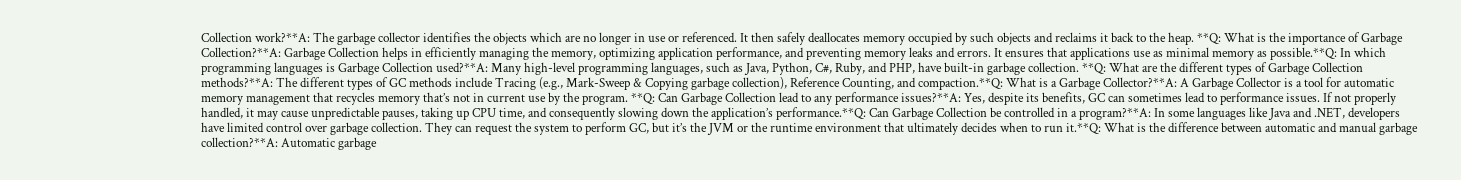Collection work?**A: The garbage collector identifies the objects which are no longer in use or referenced. It then safely deallocates memory occupied by such objects and reclaims it back to the heap. **Q: What is the importance of Garbage Collection?**A: Garbage Collection helps in efficiently managing the memory, optimizing application performance, and preventing memory leaks and errors. It ensures that applications use as minimal memory as possible.**Q: In which programming languages is Garbage Collection used?**A: Many high-level programming languages, such as Java, Python, C#, Ruby, and PHP, have built-in garbage collection. **Q: What are the different types of Garbage Collection methods?**A: The different types of GC methods include Tracing (e.g., Mark-Sweep & Copying garbage collection), Reference Counting, and compaction.**Q: What is a Garbage Collector?**A: A Garbage Collector is a tool for automatic memory management that recycles memory that’s not in current use by the program. **Q: Can Garbage Collection lead to any performance issues?**A: Yes, despite its benefits, GC can sometimes lead to performance issues. If not properly handled, it may cause unpredictable pauses, taking up CPU time, and consequently slowing down the application’s performance.**Q: Can Garbage Collection be controlled in a program?**A: In some languages like Java and .NET, developers have limited control over garbage collection. They can request the system to perform GC, but it’s the JVM or the runtime environment that ultimately decides when to run it.**Q: What is the difference between automatic and manual garbage collection?**A: Automatic garbage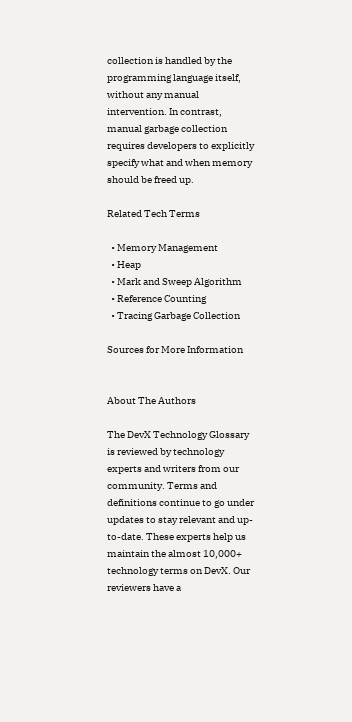collection is handled by the programming language itself, without any manual intervention. In contrast, manual garbage collection requires developers to explicitly specify what and when memory should be freed up.

Related Tech Terms

  • Memory Management
  • Heap
  • Mark and Sweep Algorithm
  • Reference Counting
  • Tracing Garbage Collection

Sources for More Information


About The Authors

The DevX Technology Glossary is reviewed by technology experts and writers from our community. Terms and definitions continue to go under updates to stay relevant and up-to-date. These experts help us maintain the almost 10,000+ technology terms on DevX. Our reviewers have a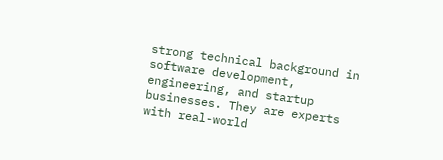strong technical background in software development, engineering, and startup businesses. They are experts with real-world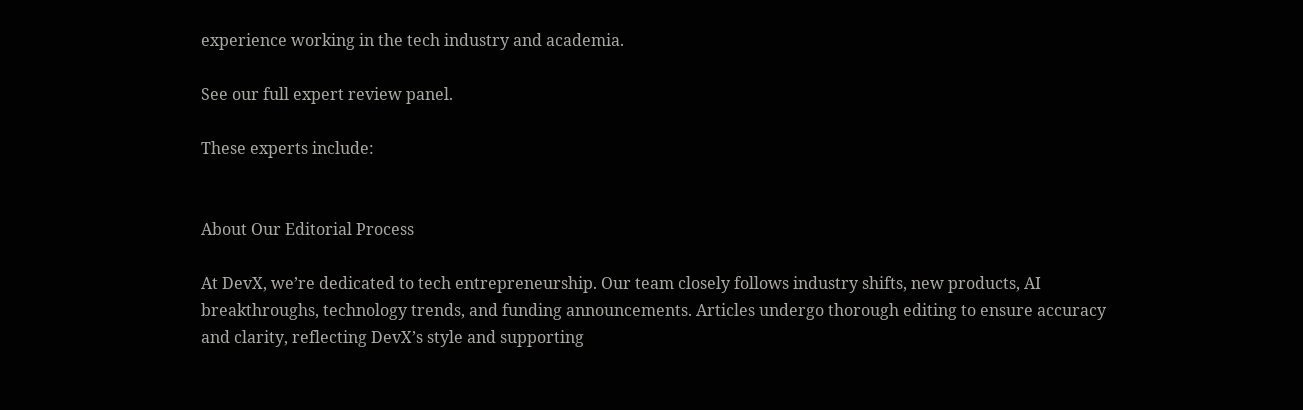experience working in the tech industry and academia.

See our full expert review panel.

These experts include:


About Our Editorial Process

At DevX, we’re dedicated to tech entrepreneurship. Our team closely follows industry shifts, new products, AI breakthroughs, technology trends, and funding announcements. Articles undergo thorough editing to ensure accuracy and clarity, reflecting DevX’s style and supporting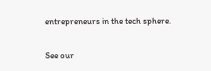entrepreneurs in the tech sphere.

See our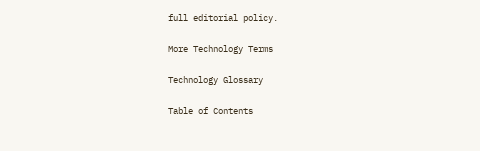full editorial policy.

More Technology Terms

Technology Glossary

Table of Contents